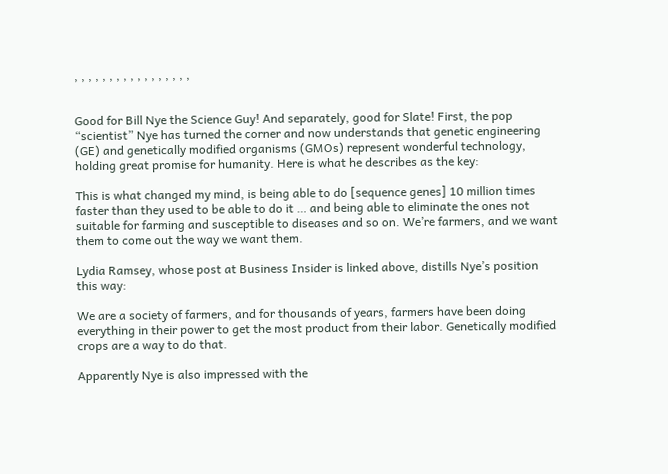, , , , , , , , , , , , , , , , ,


Good for Bill Nye the Science Guy! And separately, good for Slate! First, the pop “scientist” Nye has turned the corner and now understands that genetic engineering (GE) and genetically modified organisms (GMOs) represent wonderful technology, holding great promise for humanity. Here is what he describes as the key:

This is what changed my mind, is being able to do [sequence genes] 10 million times faster than they used to be able to do it … and being able to eliminate the ones not suitable for farming and susceptible to diseases and so on. We’re farmers, and we want them to come out the way we want them.

Lydia Ramsey, whose post at Business Insider is linked above, distills Nye’s position this way:

We are a society of farmers, and for thousands of years, farmers have been doing everything in their power to get the most product from their labor. Genetically modified crops are a way to do that.

Apparently Nye is also impressed with the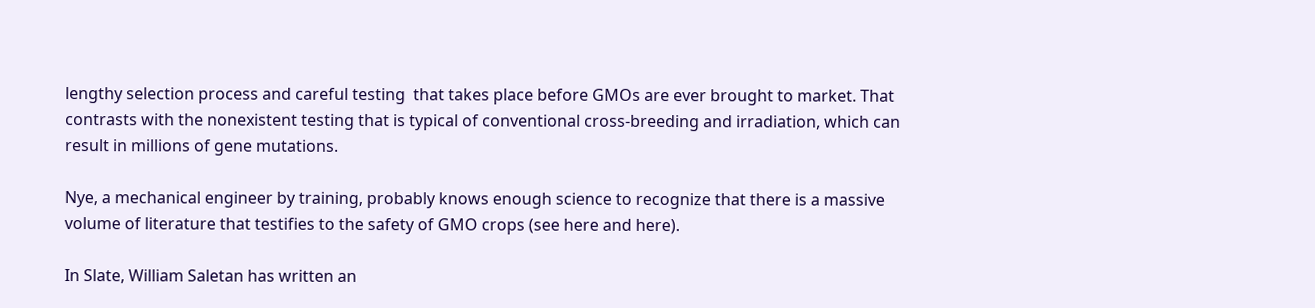lengthy selection process and careful testing  that takes place before GMOs are ever brought to market. That contrasts with the nonexistent testing that is typical of conventional cross-breeding and irradiation, which can result in millions of gene mutations.

Nye, a mechanical engineer by training, probably knows enough science to recognize that there is a massive volume of literature that testifies to the safety of GMO crops (see here and here).

In Slate, William Saletan has written an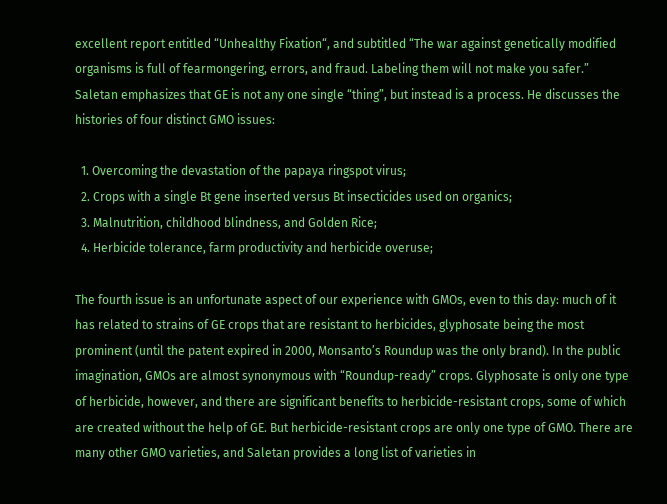excellent report entitled “Unhealthy Fixation“, and subtitled “The war against genetically modified organisms is full of fearmongering, errors, and fraud. Labeling them will not make you safer.”  Saletan emphasizes that GE is not any one single “thing”, but instead is a process. He discusses the histories of four distinct GMO issues:

  1. Overcoming the devastation of the papaya ringspot virus;
  2. Crops with a single Bt gene inserted versus Bt insecticides used on organics;
  3. Malnutrition, childhood blindness, and Golden Rice;
  4. Herbicide tolerance, farm productivity and herbicide overuse;

The fourth issue is an unfortunate aspect of our experience with GMOs, even to this day: much of it has related to strains of GE crops that are resistant to herbicides, glyphosate being the most prominent (until the patent expired in 2000, Monsanto’s Roundup was the only brand). In the public imagination, GMOs are almost synonymous with “Roundup-ready” crops. Glyphosate is only one type of herbicide, however, and there are significant benefits to herbicide-resistant crops, some of which are created without the help of GE. But herbicide-resistant crops are only one type of GMO. There are many other GMO varieties, and Saletan provides a long list of varieties in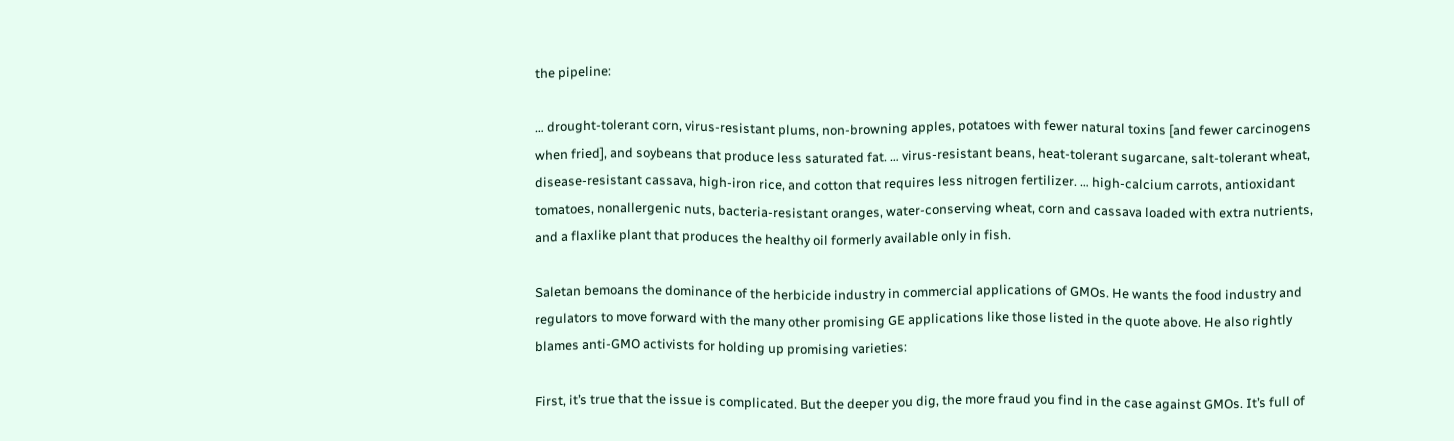the pipeline:

… drought-tolerant corn, virus-resistant plums, non-browning apples, potatoes with fewer natural toxins [and fewer carcinogens when fried], and soybeans that produce less saturated fat. … virus-resistant beans, heat-tolerant sugarcane, salt-tolerant wheat, disease-resistant cassava, high-iron rice, and cotton that requires less nitrogen fertilizer. … high-calcium carrots, antioxidant tomatoes, nonallergenic nuts, bacteria-resistant oranges, water-conserving wheat, corn and cassava loaded with extra nutrients, and a flaxlike plant that produces the healthy oil formerly available only in fish.

Saletan bemoans the dominance of the herbicide industry in commercial applications of GMOs. He wants the food industry and regulators to move forward with the many other promising GE applications like those listed in the quote above. He also rightly blames anti-GMO activists for holding up promising varieties:

First, it’s true that the issue is complicated. But the deeper you dig, the more fraud you find in the case against GMOs. It’s full of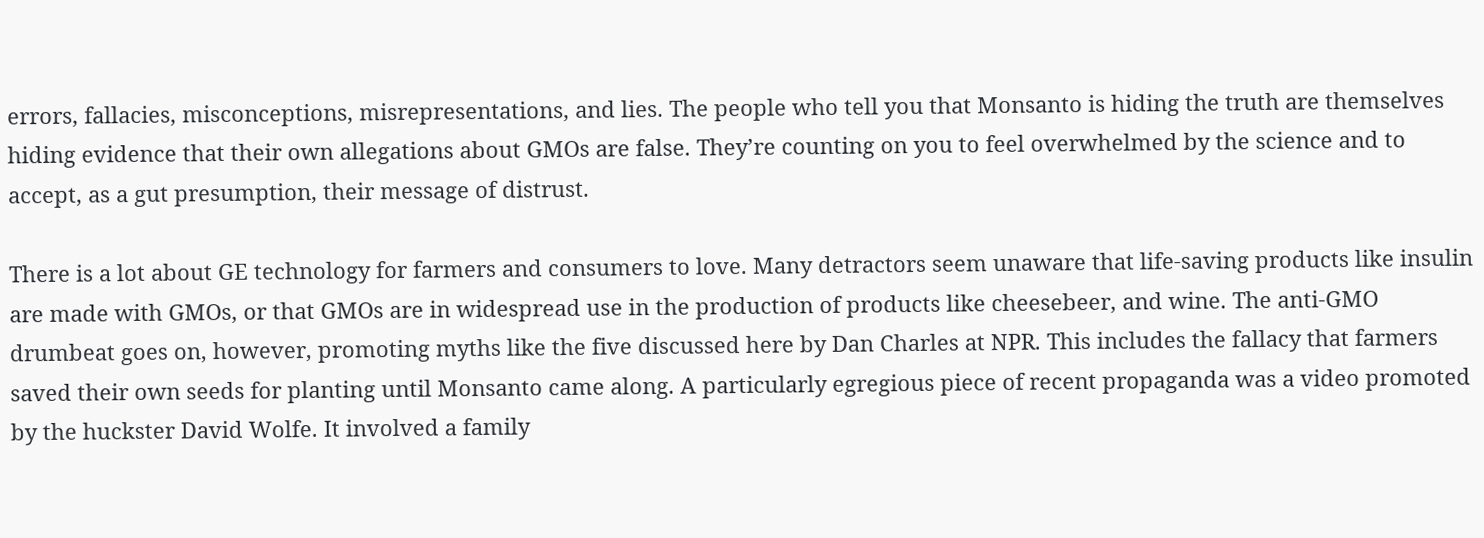errors, fallacies, misconceptions, misrepresentations, and lies. The people who tell you that Monsanto is hiding the truth are themselves hiding evidence that their own allegations about GMOs are false. They’re counting on you to feel overwhelmed by the science and to accept, as a gut presumption, their message of distrust.

There is a lot about GE technology for farmers and consumers to love. Many detractors seem unaware that life-saving products like insulin are made with GMOs, or that GMOs are in widespread use in the production of products like cheesebeer, and wine. The anti-GMO drumbeat goes on, however, promoting myths like the five discussed here by Dan Charles at NPR. This includes the fallacy that farmers saved their own seeds for planting until Monsanto came along. A particularly egregious piece of recent propaganda was a video promoted by the huckster David Wolfe. It involved a family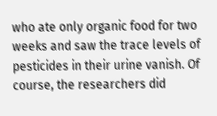who ate only organic food for two weeks and saw the trace levels of pesticides in their urine vanish. Of course, the researchers did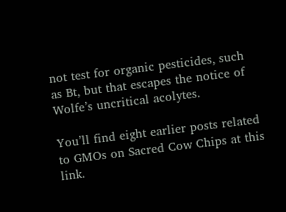not test for organic pesticides, such as Bt, but that escapes the notice of Wolfe’s uncritical acolytes.

You’ll find eight earlier posts related to GMOs on Sacred Cow Chips at this link.